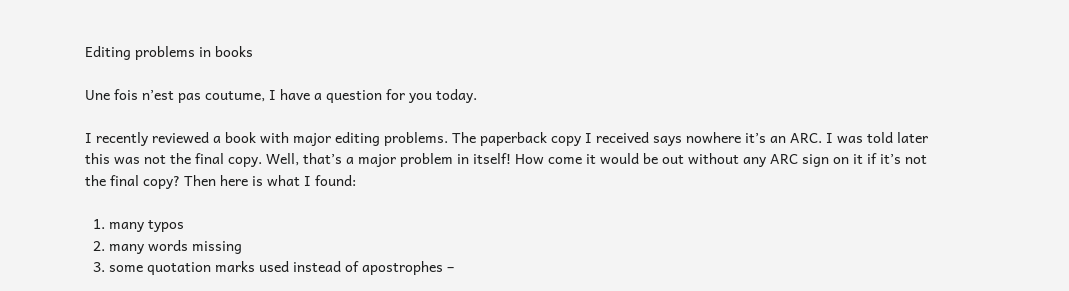Editing problems in books

Une fois n’est pas coutume, I have a question for you today.

I recently reviewed a book with major editing problems. The paperback copy I received says nowhere it’s an ARC. I was told later this was not the final copy. Well, that’s a major problem in itself! How come it would be out without any ARC sign on it if it’s not the final copy? Then here is what I found:

  1. many typos
  2. many words missing
  3. some quotation marks used instead of apostrophes –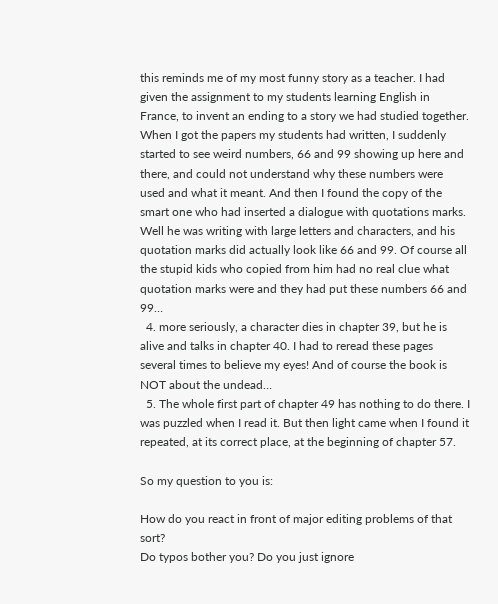this reminds me of my most funny story as a teacher. I had given the assignment to my students learning English in France, to invent an ending to a story we had studied together. When I got the papers my students had written, I suddenly started to see weird numbers, 66 and 99 showing up here and there, and could not understand why these numbers were used and what it meant. And then I found the copy of the smart one who had inserted a dialogue with quotations marks. Well he was writing with large letters and characters, and his quotation marks did actually look like 66 and 99. Of course all the stupid kids who copied from him had no real clue what quotation marks were and they had put these numbers 66 and 99…
  4. more seriously, a character dies in chapter 39, but he is alive and talks in chapter 40. I had to reread these pages several times to believe my eyes! And of course the book is NOT about the undead…
  5. The whole first part of chapter 49 has nothing to do there. I was puzzled when I read it. But then light came when I found it repeated, at its correct place, at the beginning of chapter 57.

So my question to you is:

How do you react in front of major editing problems of that sort?
Do typos bother you? Do you just ignore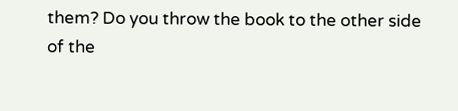them? Do you throw the book to the other side of the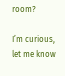room?

I’m curious, let me know